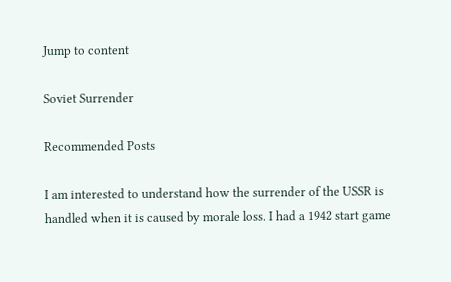Jump to content

Soviet Surrender

Recommended Posts

I am interested to understand how the surrender of the USSR is handled when it is caused by morale loss. I had a 1942 start game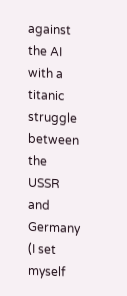against the AI with a titanic struggle between the USSR and Germany (I set myself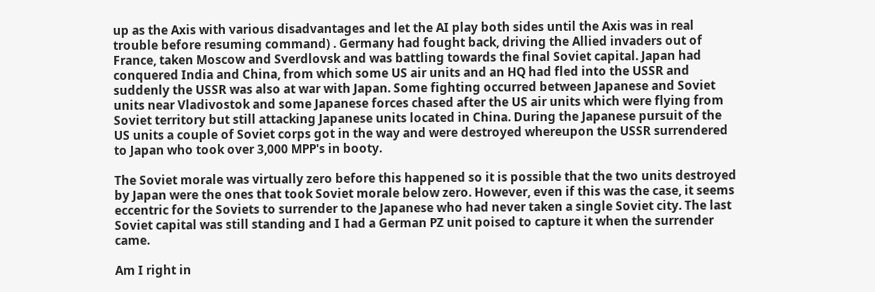up as the Axis with various disadvantages and let the AI play both sides until the Axis was in real trouble before resuming command) . Germany had fought back, driving the Allied invaders out of France, taken Moscow and Sverdlovsk and was battling towards the final Soviet capital. Japan had conquered India and China, from which some US air units and an HQ had fled into the USSR and suddenly the USSR was also at war with Japan. Some fighting occurred between Japanese and Soviet units near Vladivostok and some Japanese forces chased after the US air units which were flying from Soviet territory but still attacking Japanese units located in China. During the Japanese pursuit of the US units a couple of Soviet corps got in the way and were destroyed whereupon the USSR surrendered to Japan who took over 3,000 MPP's in booty.

The Soviet morale was virtually zero before this happened so it is possible that the two units destroyed by Japan were the ones that took Soviet morale below zero. However, even if this was the case, it seems eccentric for the Soviets to surrender to the Japanese who had never taken a single Soviet city. The last Soviet capital was still standing and I had a German PZ unit poised to capture it when the surrender came.

Am I right in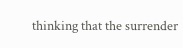thinking that the surrender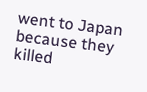went to Japan because they killed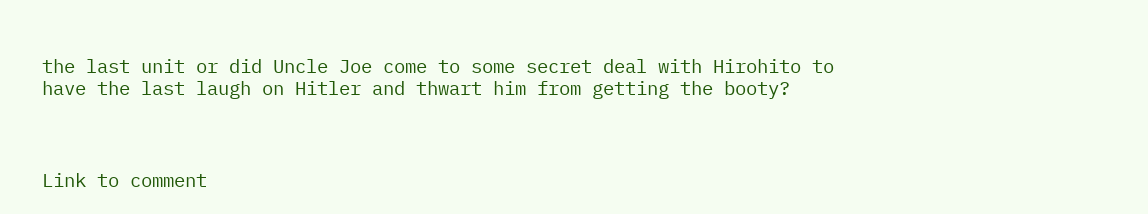the last unit or did Uncle Joe come to some secret deal with Hirohito to have the last laugh on Hitler and thwart him from getting the booty?



Link to comment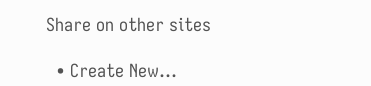Share on other sites

  • Create New...